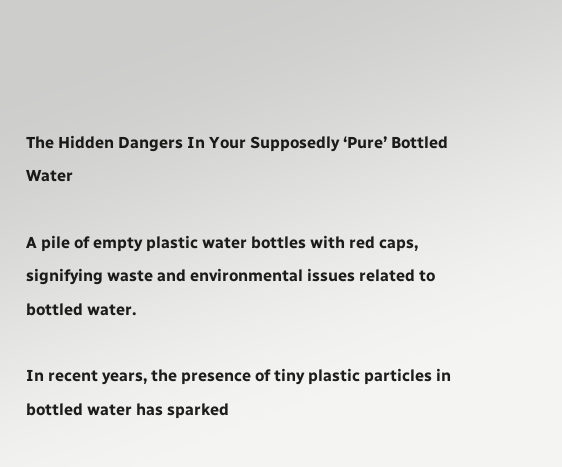The Hidden Dangers In Your Supposedly ‘Pure’ Bottled Water

A pile of empty plastic water bottles with red caps, signifying waste and environmental issues related to bottled water.

In recent years, the presence of tiny plastic particles in bottled water has sparked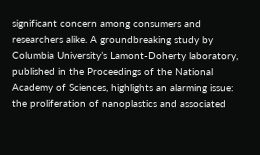significant concern among consumers and researchers alike. A groundbreaking study by Columbia University’s Lamont-Doherty laboratory, published in the Proceedings of the National Academy of Sciences, highlights an alarming issue: the proliferation of nanoplastics and associated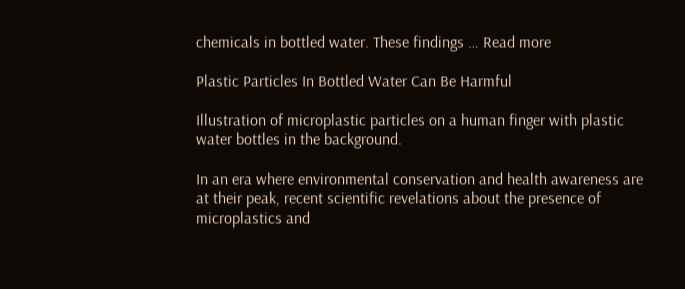chemicals in bottled water. These findings … Read more

Plastic Particles In Bottled Water Can Be Harmful

Illustration of microplastic particles on a human finger with plastic water bottles in the background.

In an era where environmental conservation and health awareness are at their peak, recent scientific revelations about the presence of microplastics and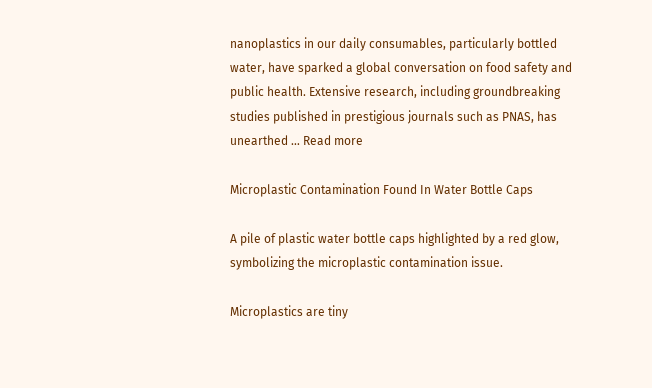nanoplastics in our daily consumables, particularly bottled water, have sparked a global conversation on food safety and public health. Extensive research, including groundbreaking studies published in prestigious journals such as PNAS, has unearthed … Read more

Microplastic Contamination Found In Water Bottle Caps

A pile of plastic water bottle caps highlighted by a red glow, symbolizing the microplastic contamination issue.

Microplastics are tiny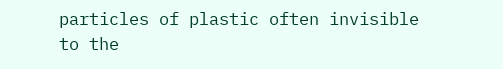particles of plastic often invisible to the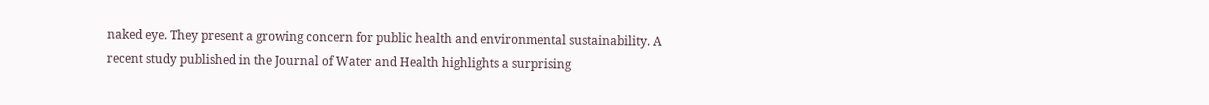naked eye. They present a growing concern for public health and environmental sustainability. A recent study published in the Journal of Water and Health highlights a surprising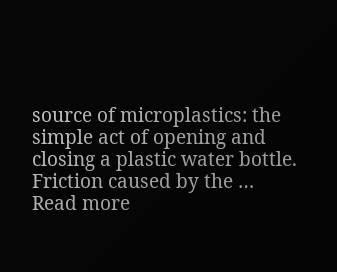source of microplastics: the simple act of opening and closing a plastic water bottle. Friction caused by the … Read more